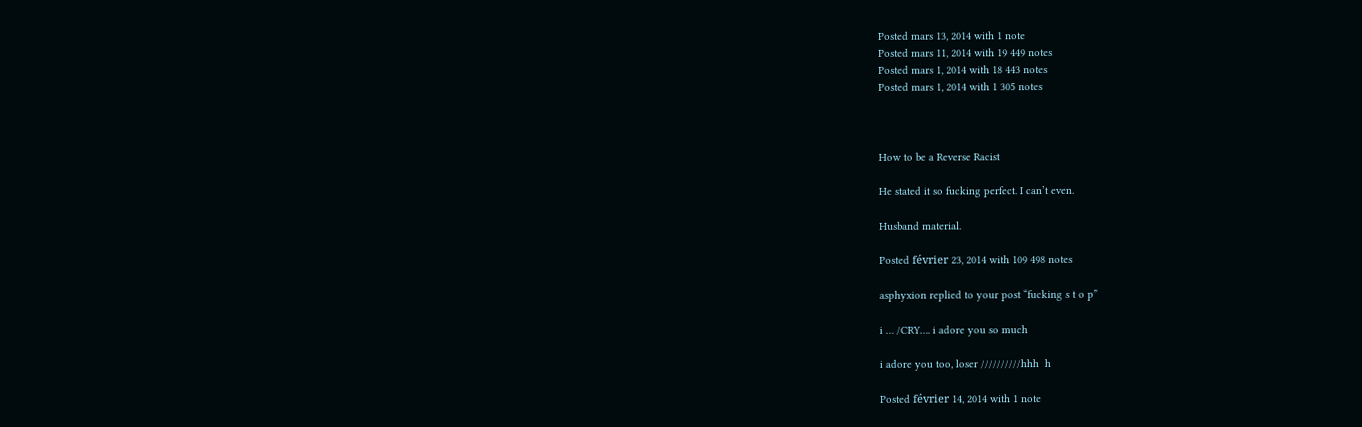Posted mars 13, 2014 with 1 note
Posted mars 11, 2014 with 19 449 notes
Posted mars 1, 2014 with 18 443 notes
Posted mars 1, 2014 with 1 305 notes



How to be a Reverse Racist

He stated it so fucking perfect. I can’t even.

Husband material.

Posted février 23, 2014 with 109 498 notes

asphyxion replied to your post “fucking s t o p”

i … /CRY…. i adore you so much

i adore you too, loser //////////hhh  h

Posted février 14, 2014 with 1 note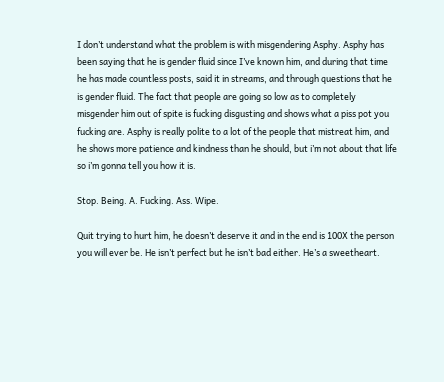I don’t understand what the problem is with misgendering Asphy. Asphy has been saying that he is gender fluid since I’ve known him, and during that time he has made countless posts, said it in streams, and through questions that he is gender fluid. The fact that people are going so low as to completely misgender him out of spite is fucking disgusting and shows what a piss pot you fucking are. Asphy is really polite to a lot of the people that mistreat him, and he shows more patience and kindness than he should, but i’m not about that life so i’m gonna tell you how it is.

Stop. Being. A. Fucking. Ass. Wipe.

Quit trying to hurt him, he doesn’t deserve it and in the end is 100X the person you will ever be. He isn’t perfect but he isn’t bad either. He’s a sweetheart.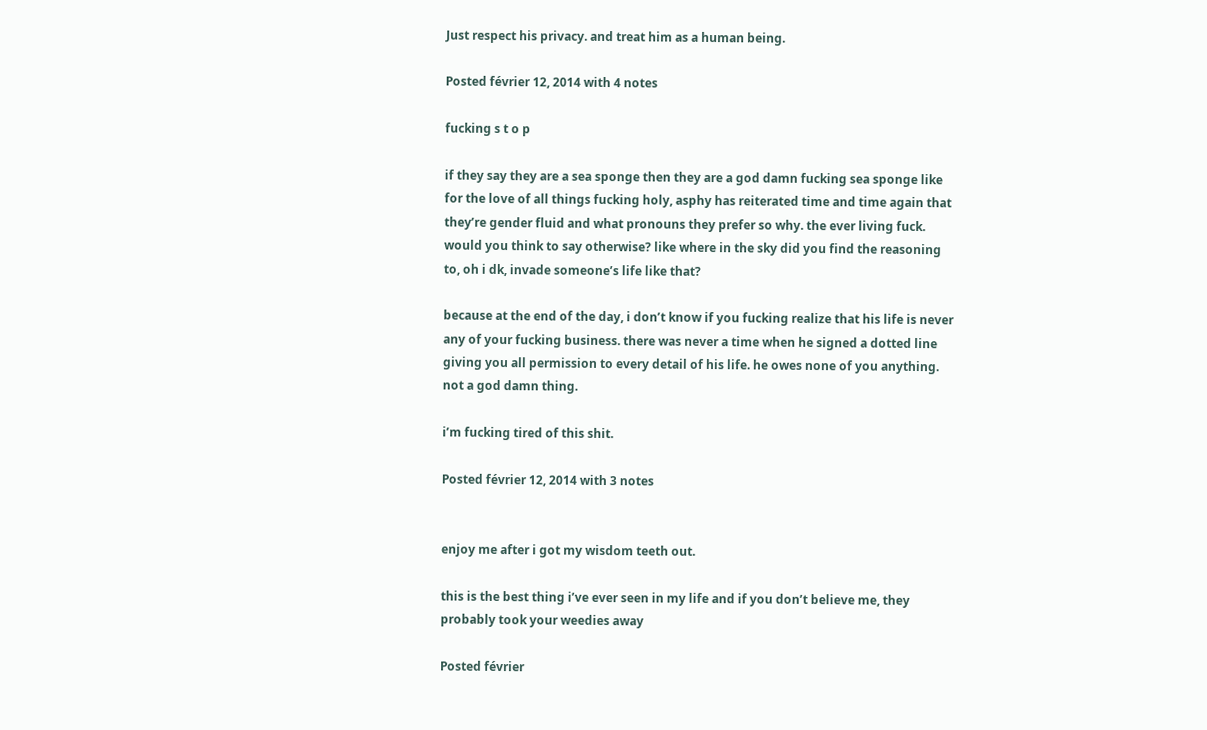Just respect his privacy. and treat him as a human being.

Posted février 12, 2014 with 4 notes

fucking s t o p

if they say they are a sea sponge then they are a god damn fucking sea sponge like for the love of all things fucking holy, asphy has reiterated time and time again that they’re gender fluid and what pronouns they prefer so why. the ever living fuck. would you think to say otherwise? like where in the sky did you find the reasoning to, oh i dk, invade someone’s life like that?

because at the end of the day, i don’t know if you fucking realize that his life is never any of your fucking business. there was never a time when he signed a dotted line giving you all permission to every detail of his life. he owes none of you anything. not a god damn thing.

i’m fucking tired of this shit.

Posted février 12, 2014 with 3 notes


enjoy me after i got my wisdom teeth out.

this is the best thing i’ve ever seen in my life and if you don’t believe me, they probably took your weedies away

Posted février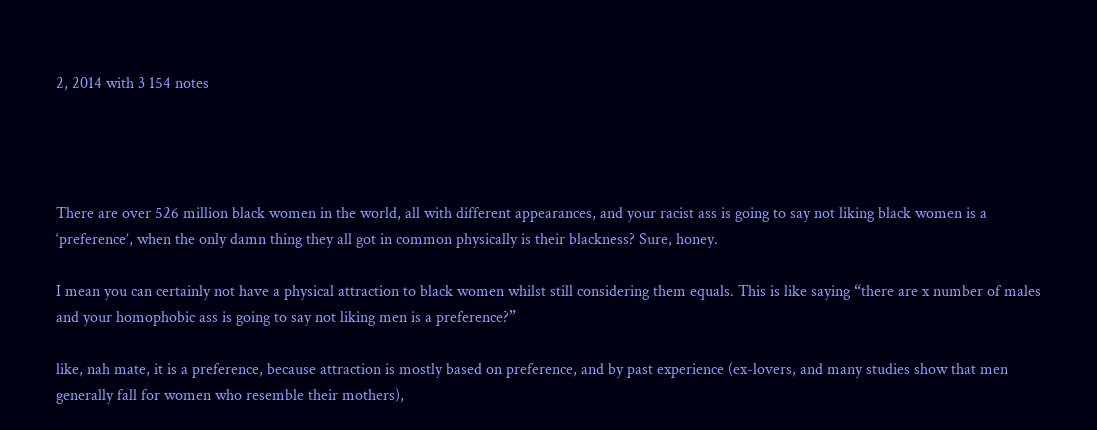2, 2014 with 3 154 notes




There are over 526 million black women in the world, all with different appearances, and your racist ass is going to say not liking black women is a ‘preference’, when the only damn thing they all got in common physically is their blackness? Sure, honey.

I mean you can certainly not have a physical attraction to black women whilst still considering them equals. This is like saying “there are x number of males and your homophobic ass is going to say not liking men is a preference?”

like, nah mate, it is a preference, because attraction is mostly based on preference, and by past experience (ex-lovers, and many studies show that men generally fall for women who resemble their mothers),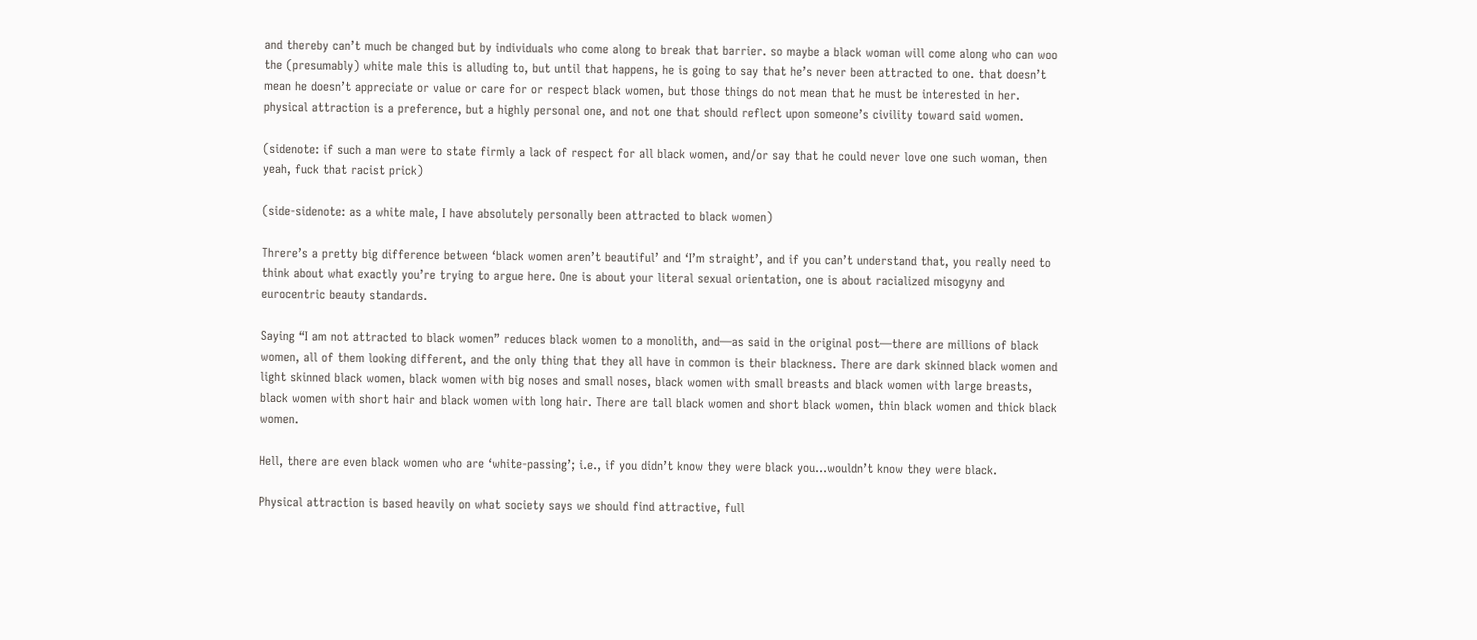and thereby can’t much be changed but by individuals who come along to break that barrier. so maybe a black woman will come along who can woo the (presumably) white male this is alluding to, but until that happens, he is going to say that he’s never been attracted to one. that doesn’t mean he doesn’t appreciate or value or care for or respect black women, but those things do not mean that he must be interested in her. physical attraction is a preference, but a highly personal one, and not one that should reflect upon someone’s civility toward said women.

(sidenote: if such a man were to state firmly a lack of respect for all black women, and/or say that he could never love one such woman, then yeah, fuck that racist prick)

(side-sidenote: as a white male, I have absolutely personally been attracted to black women)

Threre’s a pretty big difference between ‘black women aren’t beautiful’ and ‘I’m straight’, and if you can’t understand that, you really need to think about what exactly you’re trying to argue here. One is about your literal sexual orientation, one is about racialized misogyny and eurocentric beauty standards.

Saying “I am not attracted to black women” reduces black women to a monolith, and—as said in the original post—there are millions of black women, all of them looking different, and the only thing that they all have in common is their blackness. There are dark skinned black women and light skinned black women, black women with big noses and small noses, black women with small breasts and black women with large breasts, black women with short hair and black women with long hair. There are tall black women and short black women, thin black women and thick black women.

Hell, there are even black women who are ‘white-passing’; i.e., if you didn’t know they were black you…wouldn’t know they were black.

Physical attraction is based heavily on what society says we should find attractive, full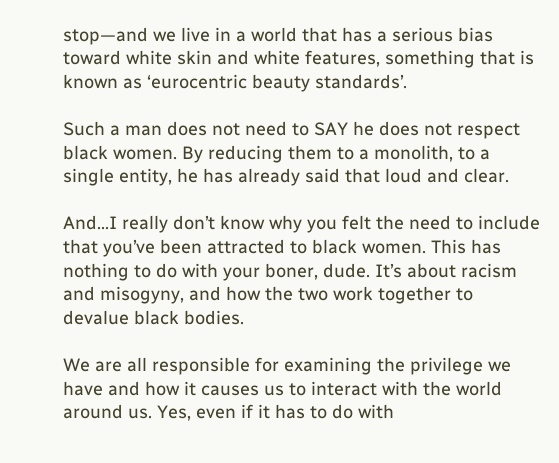stop—and we live in a world that has a serious bias toward white skin and white features, something that is known as ‘eurocentric beauty standards’.

Such a man does not need to SAY he does not respect black women. By reducing them to a monolith, to a single entity, he has already said that loud and clear.

And…I really don’t know why you felt the need to include that you’ve been attracted to black women. This has nothing to do with your boner, dude. It’s about racism and misogyny, and how the two work together to devalue black bodies.

We are all responsible for examining the privilege we have and how it causes us to interact with the world around us. Yes, even if it has to do with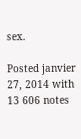sex.

Posted janvier 27, 2014 with 13 606 notes